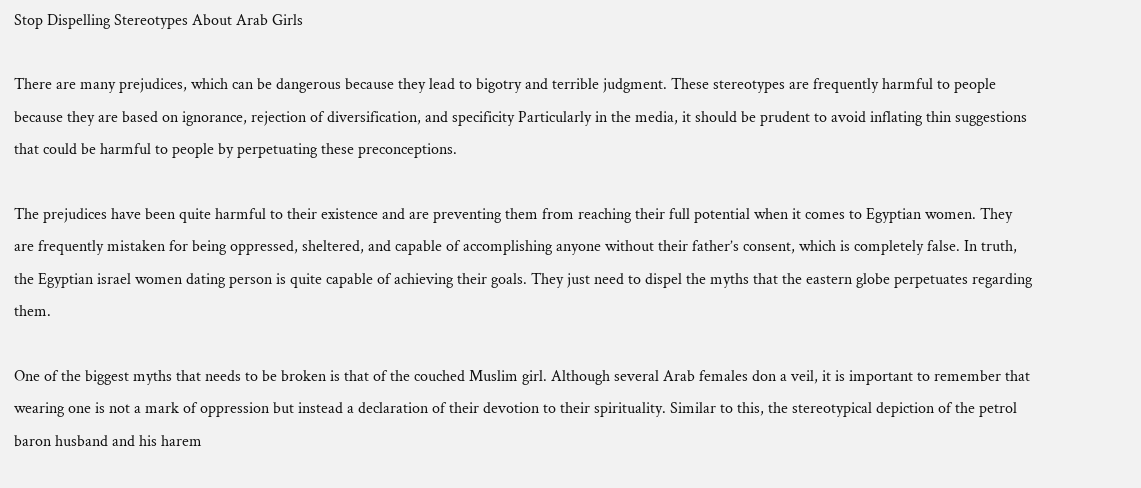Stop Dispelling Stereotypes About Arab Girls

There are many prejudices, which can be dangerous because they lead to bigotry and terrible judgment. These stereotypes are frequently harmful to people because they are based on ignorance, rejection of diversification, and specificity Particularly in the media, it should be prudent to avoid inflating thin suggestions that could be harmful to people by perpetuating these preconceptions.

The prejudices have been quite harmful to their existence and are preventing them from reaching their full potential when it comes to Egyptian women. They are frequently mistaken for being oppressed, sheltered, and capable of accomplishing anyone without their father’s consent, which is completely false. In truth, the Egyptian israel women dating person is quite capable of achieving their goals. They just need to dispel the myths that the eastern globe perpetuates regarding them.

One of the biggest myths that needs to be broken is that of the couched Muslim girl. Although several Arab females don a veil, it is important to remember that wearing one is not a mark of oppression but instead a declaration of their devotion to their spirituality. Similar to this, the stereotypical depiction of the petrol baron husband and his harem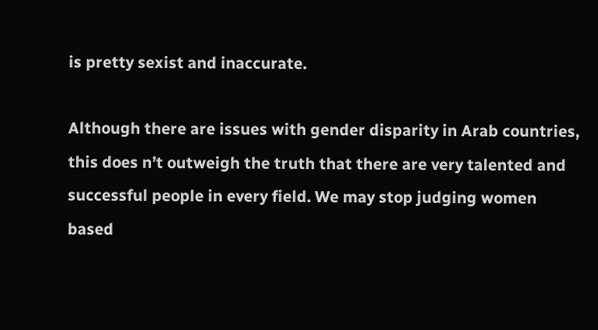is pretty sexist and inaccurate.

Although there are issues with gender disparity in Arab countries, this does n’t outweigh the truth that there are very talented and successful people in every field. We may stop judging women based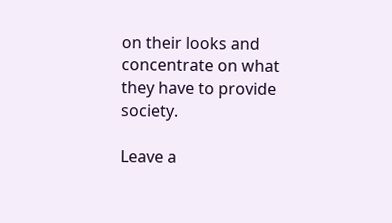on their looks and concentrate on what they have to provide society.

Leave a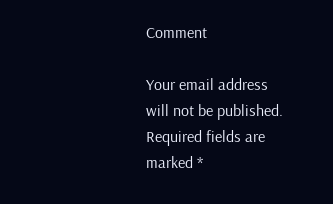Comment

Your email address will not be published. Required fields are marked *